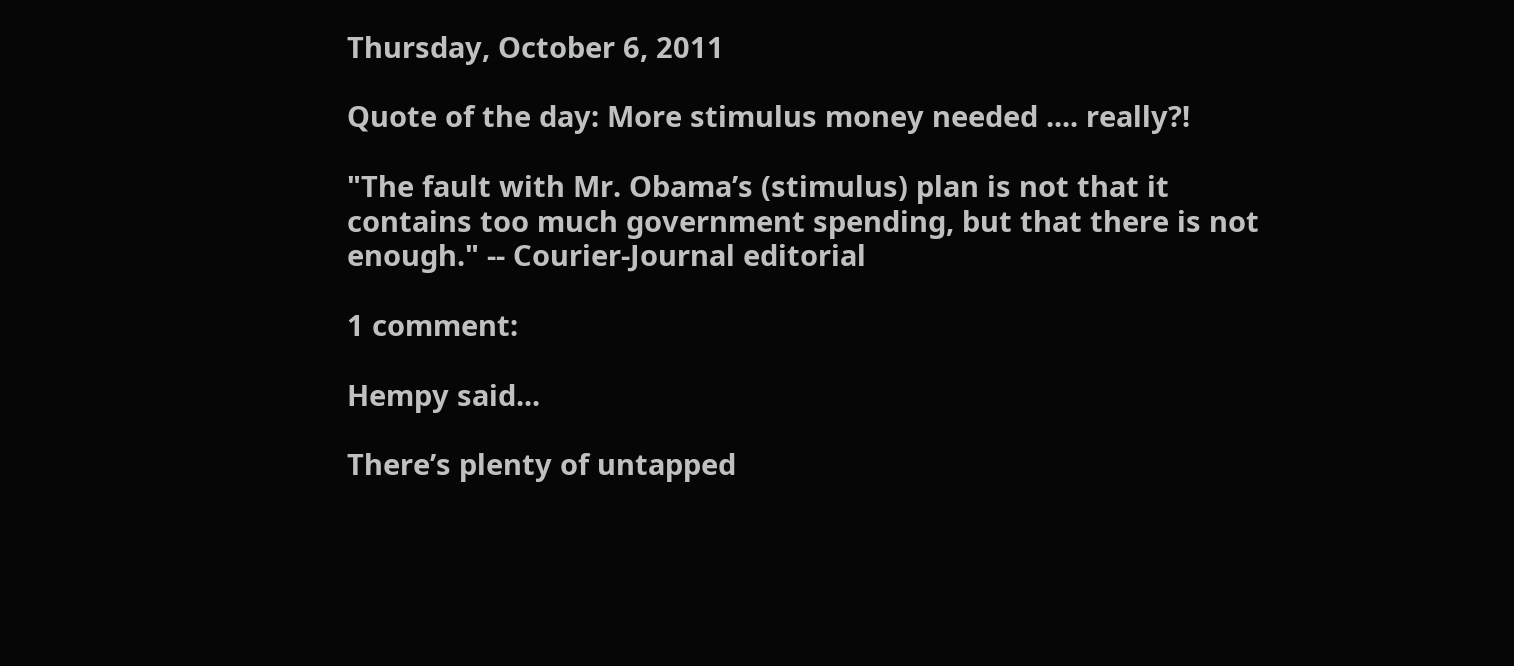Thursday, October 6, 2011

Quote of the day: More stimulus money needed .... really?!

"The fault with Mr. Obama’s (stimulus) plan is not that it contains too much government spending, but that there is not enough." -- Courier-Journal editorial

1 comment:

Hempy said...

There’s plenty of untapped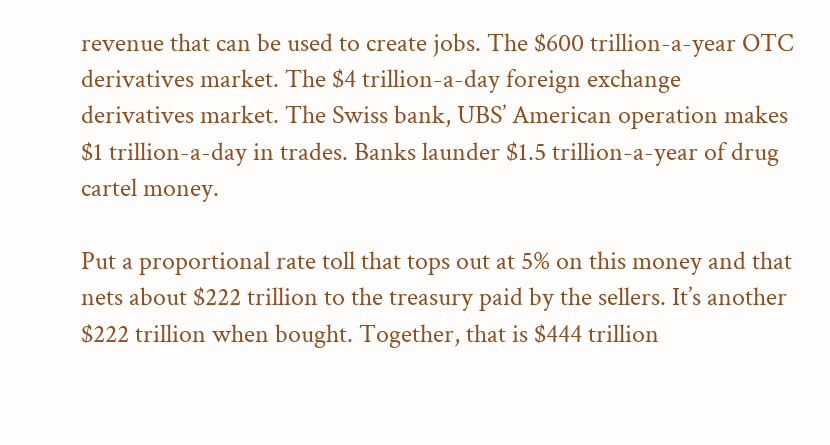revenue that can be used to create jobs. The $600 trillion-a-year OTC derivatives market. The $4 trillion-a-day foreign exchange derivatives market. The Swiss bank, UBS’ American operation makes $1 trillion-a-day in trades. Banks launder $1.5 trillion-a-year of drug cartel money.

Put a proportional rate toll that tops out at 5% on this money and that nets about $222 trillion to the treasury paid by the sellers. It’s another $222 trillion when bought. Together, that is $444 trillion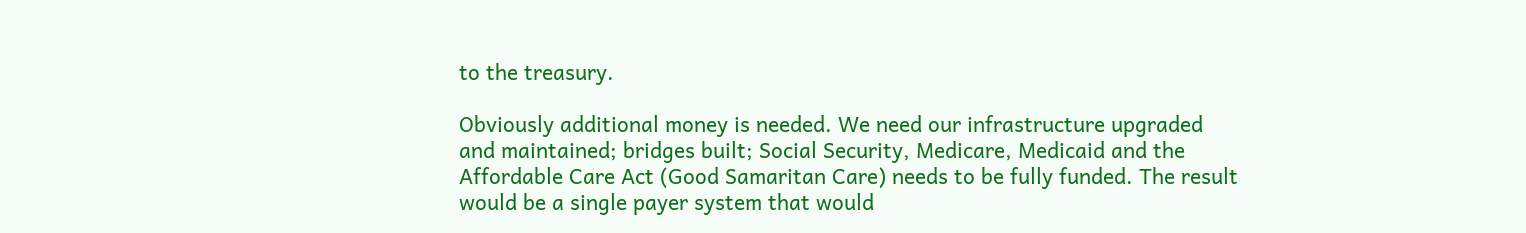to the treasury.

Obviously additional money is needed. We need our infrastructure upgraded and maintained; bridges built; Social Security, Medicare, Medicaid and the Affordable Care Act (Good Samaritan Care) needs to be fully funded. The result would be a single payer system that would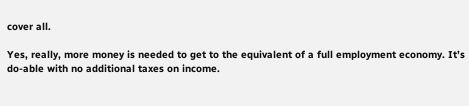cover all.

Yes, really, more money is needed to get to the equivalent of a full employment economy. It’s do-able with no additional taxes on income.